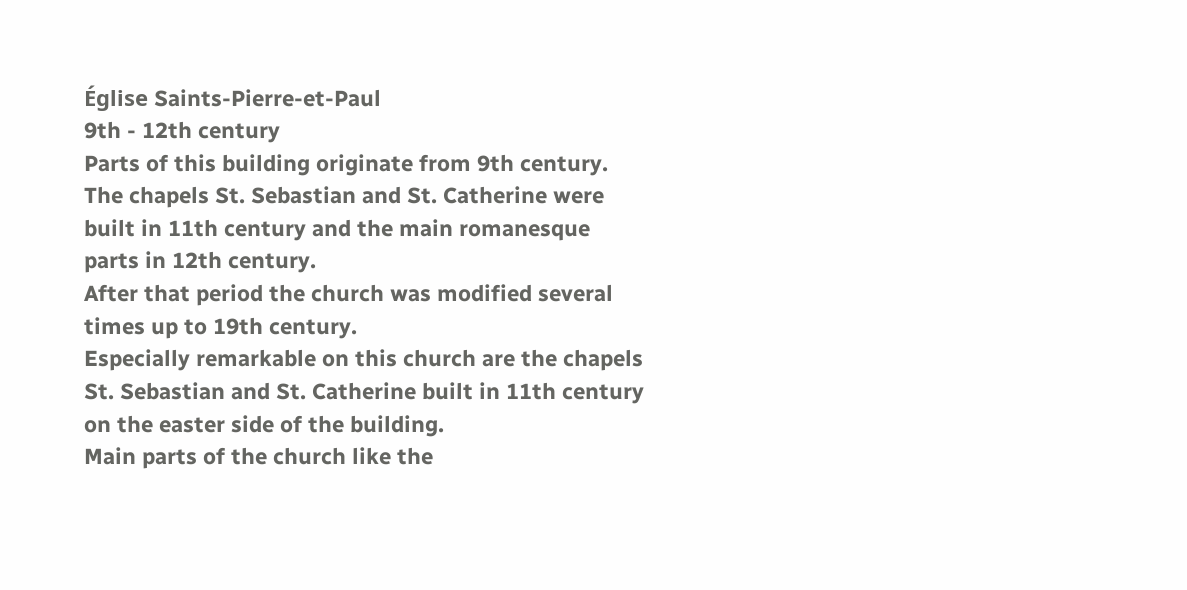Église Saints-Pierre-et-Paul
9th - 12th century
Parts of this building originate from 9th century. The chapels St. Sebastian and St. Catherine were built in 11th century and the main romanesque parts in 12th century.
After that period the church was modified several times up to 19th century.
Especially remarkable on this church are the chapels St. Sebastian and St. Catherine built in 11th century on the easter side of the building.
Main parts of the church like the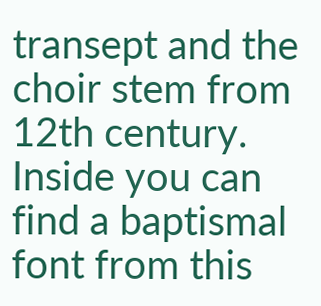transept and the choir stem from 12th century. Inside you can find a baptismal font from this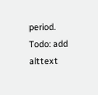period.
Todo: add alttext